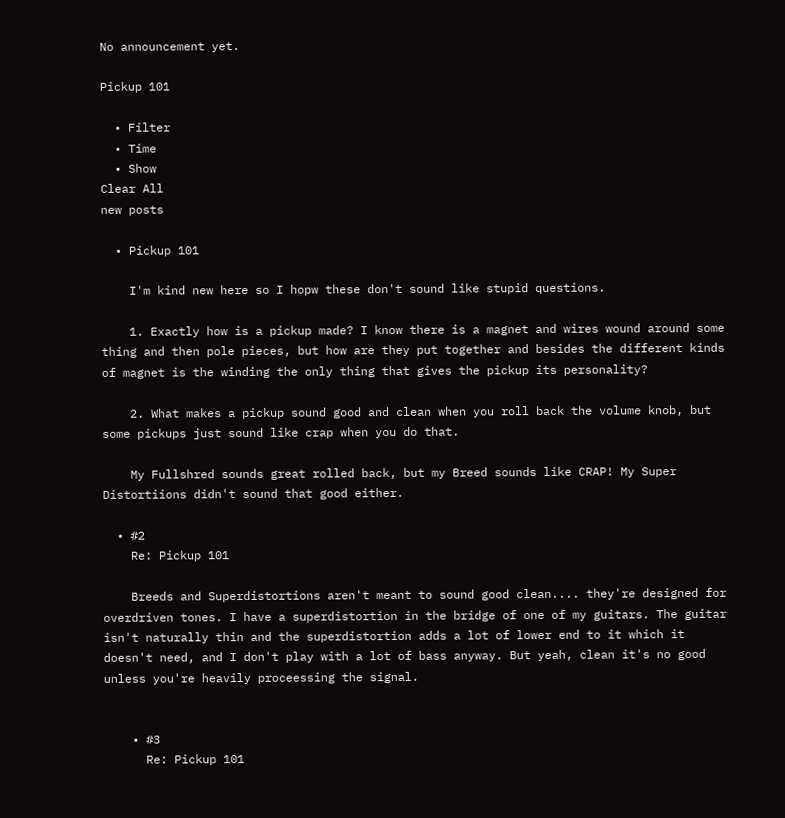No announcement yet.

Pickup 101

  • Filter
  • Time
  • Show
Clear All
new posts

  • Pickup 101

    I'm kind new here so I hopw these don't sound like stupid questions.

    1. Exactly how is a pickup made? I know there is a magnet and wires wound around some thing and then pole pieces, but how are they put together and besides the different kinds of magnet is the winding the only thing that gives the pickup its personality?

    2. What makes a pickup sound good and clean when you roll back the volume knob, but some pickups just sound like crap when you do that.

    My Fullshred sounds great rolled back, but my Breed sounds like CRAP! My Super Distortiions didn't sound that good either.

  • #2
    Re: Pickup 101

    Breeds and Superdistortions aren't meant to sound good clean.... they're designed for overdriven tones. I have a superdistortion in the bridge of one of my guitars. The guitar isn't naturally thin and the superdistortion adds a lot of lower end to it which it doesn't need, and I don't play with a lot of bass anyway. But yeah, clean it's no good unless you're heavily proceessing the signal.


    • #3
      Re: Pickup 101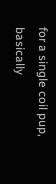for a single coil pup, basically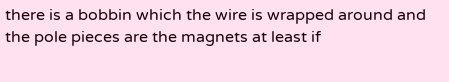there is a bobbin which the wire is wrapped around and the pole pieces are the magnets at least if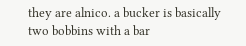they are alnico. a bucker is basically two bobbins with a bar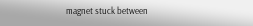magnet stuck between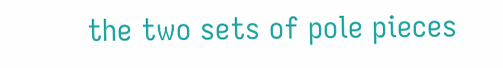the two sets of pole pieces